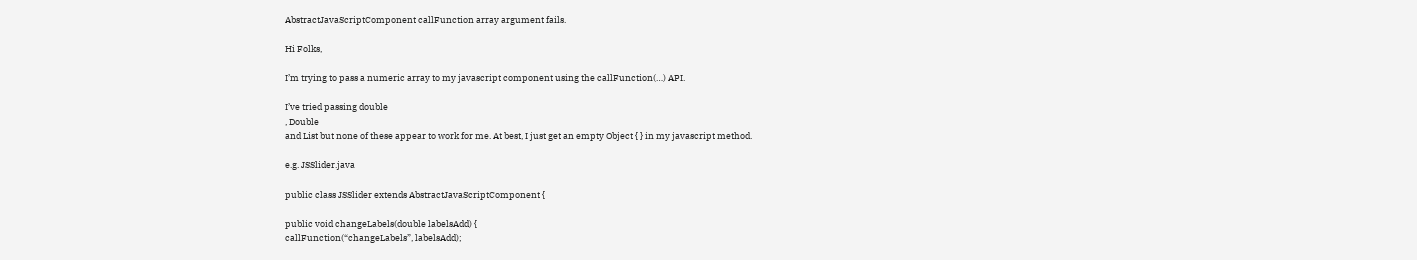AbstractJavaScriptComponent callFunction array argument fails.

Hi Folks,

I’m trying to pass a numeric array to my javascript component using the callFunction(…) API.

I’ve tried passing double
, Double
and List but none of these appear to work for me. At best, I just get an empty Object { } in my javascript method.

e.g. JSSlider.java

public class JSSlider extends AbstractJavaScriptComponent {

public void changeLabels(double labelsAdd) {
callFunction(“changeLabels”, labelsAdd);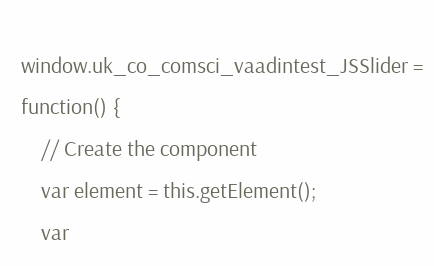window.uk_co_comsci_vaadintest_JSSlider = function() {
    // Create the component
    var element = this.getElement();
    var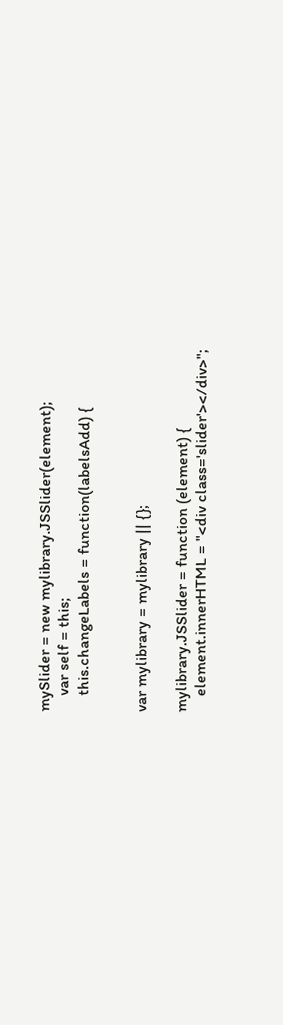mySlider = new mylibrary.JSSlider(element);
    var self = this;
    this.changeLabels = function(labelsAdd) {


var mylibrary = mylibrary || {};

mylibrary.JSSlider = function (element) {
    element.innerHTML = "<div class='slider'></div>";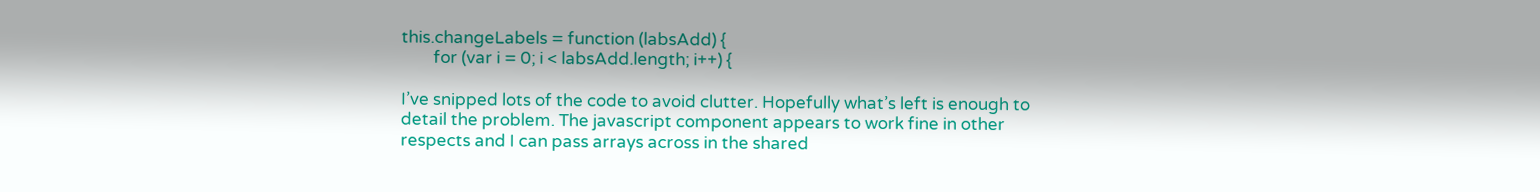this.changeLabels = function (labsAdd) {
        for (var i = 0; i < labsAdd.length; i++) {

I’ve snipped lots of the code to avoid clutter. Hopefully what’s left is enough to detail the problem. The javascript component appears to work fine in other respects and I can pass arrays across in the shared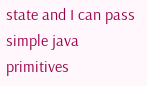state and I can pass simple java primitives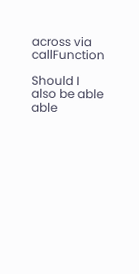across via callFunction

Should I also be able able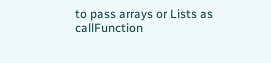to pass arrays or Lists as callFunction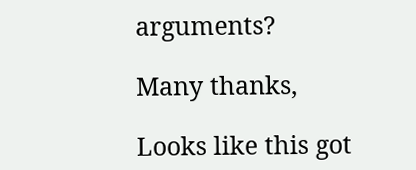arguments?

Many thanks,

Looks like this got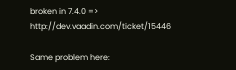broken in 7.4.0 => http://dev.vaadin.com/ticket/15446

Same problem here: